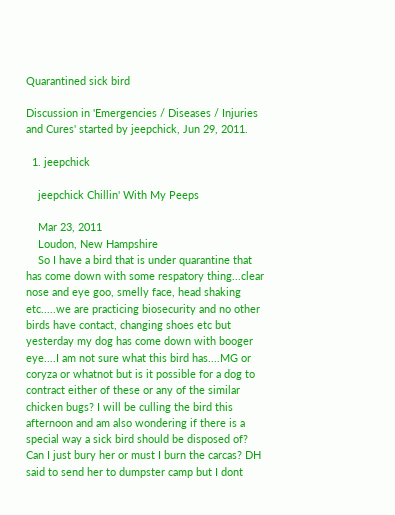Quarantined sick bird

Discussion in 'Emergencies / Diseases / Injuries and Cures' started by jeepchick, Jun 29, 2011.

  1. jeepchick

    jeepchick Chillin' With My Peeps

    Mar 23, 2011
    Loudon, New Hampshire
    So I have a bird that is under quarantine that has come down with some respatory thing...clear nose and eye goo, smelly face, head shaking etc.....we are practicing biosecurity and no other birds have contact, changing shoes etc but yesterday my dog has come down with booger eye....I am not sure what this bird has....MG or coryza or whatnot but is it possible for a dog to contract either of these or any of the similar chicken bugs? I will be culling the bird this afternoon and am also wondering if there is a special way a sick bird should be disposed of? Can I just bury her or must I burn the carcas? DH said to send her to dumpster camp but I dont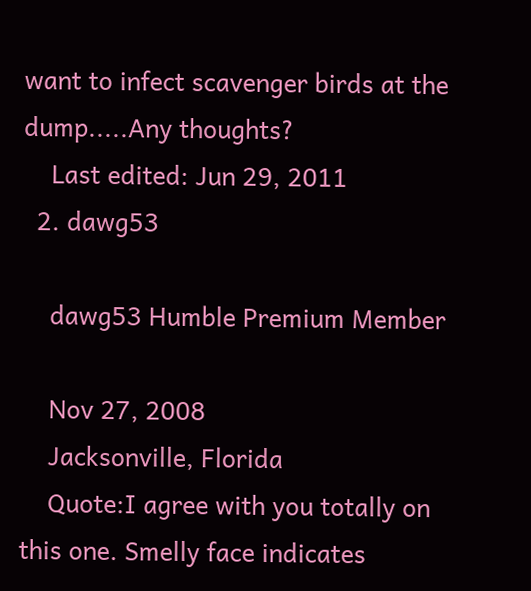want to infect scavenger birds at the dump.....Any thoughts?
    Last edited: Jun 29, 2011
  2. dawg53

    dawg53 Humble Premium Member

    Nov 27, 2008
    Jacksonville, Florida
    Quote:I agree with you totally on this one. Smelly face indicates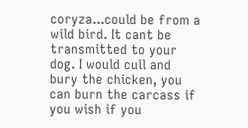coryza...could be from a wild bird. It cant be transmitted to your dog. I would cull and bury the chicken, you can burn the carcass if you wish if you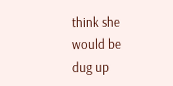think she would be dug up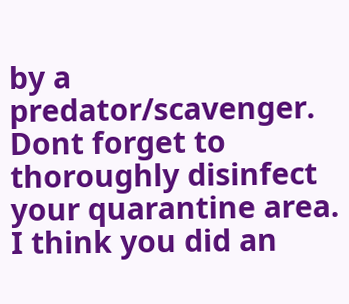by a predator/scavenger. Dont forget to thoroughly disinfect your quarantine area. I think you did an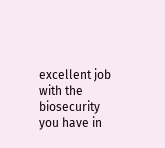excellent job with the biosecurity you have in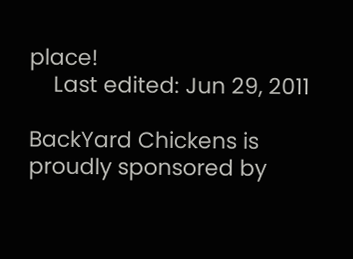place!
    Last edited: Jun 29, 2011

BackYard Chickens is proudly sponsored by